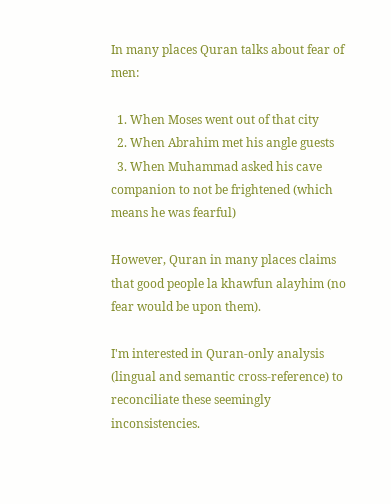In many places Quran talks about fear of men:

  1. When Moses went out of that city
  2. When Abrahim met his angle guests
  3. When Muhammad asked his cave companion to not be frightened (which means he was fearful)

However, Quran in many places claims that good people la khawfun alayhim (no fear would be upon them).

I'm interested in Quran-only analysis (lingual and semantic cross-reference) to reconciliate these seemingly inconsistencies.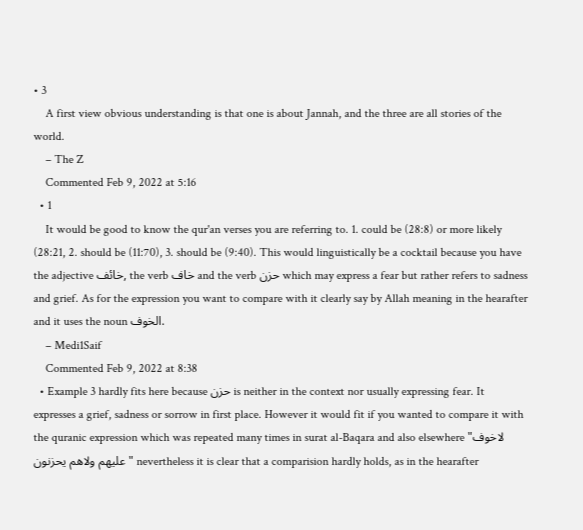• 3
    A first view obvious understanding is that one is about Jannah, and the three are all stories of the world.
    – The Z
    Commented Feb 9, 2022 at 5:16
  • 1
    It would be good to know the qur'an verses you are referring to. 1. could be (28:8) or more likely (28:21, 2. should be (11:70), 3. should be (9:40). This would linguistically be a cocktail because you have the adjective خائف, the verb خاف and the verb حزن which may express a fear but rather refers to sadness and grief. As for the expression you want to compare with it clearly say by Allah meaning in the hearafter and it uses the noun الخوف.
    – Medi1Saif
    Commented Feb 9, 2022 at 8:38
  • Example 3 hardly fits here because حزن is neither in the context nor usually expressing fear. It expresses a grief, sadness or sorrow in first place. However it would fit if you wanted to compare it with the quranic expression which was repeated many times in surat al-Baqara and also elsewhere "لاخوف عليهم ولاهم يحزنون " nevertheless it is clear that a comparision hardly holds, as in the hearafter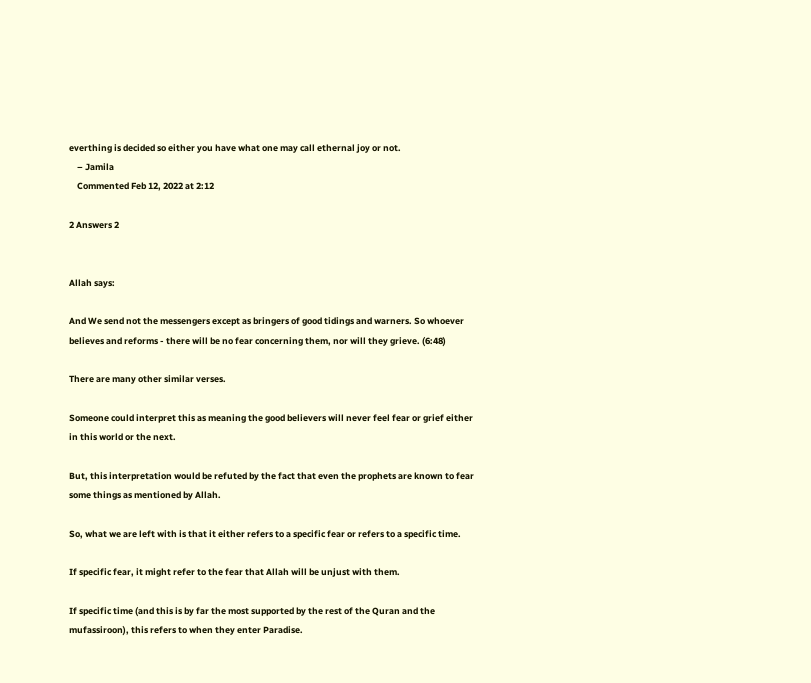everthing is decided so either you have what one may call ethernal joy or not.
    – Jamila
    Commented Feb 12, 2022 at 2:12

2 Answers 2


Allah says:

And We send not the messengers except as bringers of good tidings and warners. So whoever believes and reforms - there will be no fear concerning them, nor will they grieve. (6:48)

There are many other similar verses.

Someone could interpret this as meaning the good believers will never feel fear or grief either in this world or the next.

But, this interpretation would be refuted by the fact that even the prophets are known to fear some things as mentioned by Allah.

So, what we are left with is that it either refers to a specific fear or refers to a specific time.

If specific fear, it might refer to the fear that Allah will be unjust with them.

If specific time (and this is by far the most supported by the rest of the Quran and the mufassiroon), this refers to when they enter Paradise.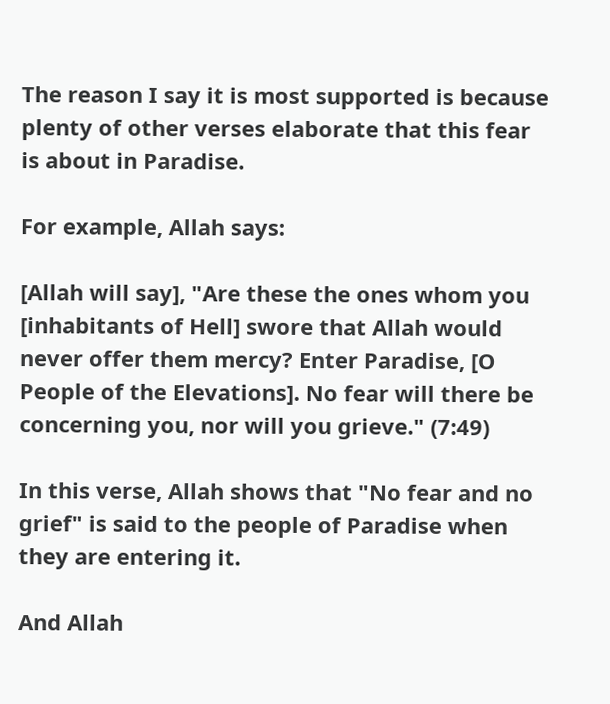The reason I say it is most supported is because plenty of other verses elaborate that this fear is about in Paradise.

For example, Allah says:

[Allah will say], "Are these the ones whom you [inhabitants of Hell] swore that Allah would never offer them mercy? Enter Paradise, [O People of the Elevations]. No fear will there be concerning you, nor will you grieve." (7:49)

In this verse, Allah shows that "No fear and no grief" is said to the people of Paradise when they are entering it.

And Allah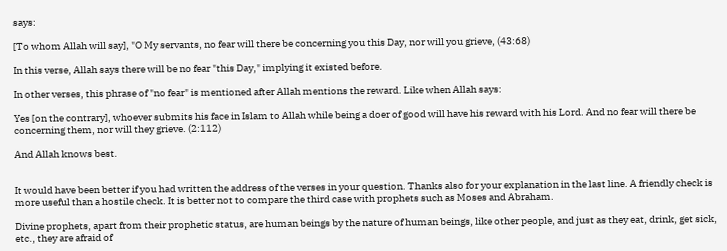says:

[To whom Allah will say], "O My servants, no fear will there be concerning you this Day, nor will you grieve, (43:68)

In this verse, Allah says there will be no fear "this Day," implying it existed before.

In other verses, this phrase of "no fear" is mentioned after Allah mentions the reward. Like when Allah says:

Yes [on the contrary], whoever submits his face in Islam to Allah while being a doer of good will have his reward with his Lord. And no fear will there be concerning them, nor will they grieve. (2:112)

And Allah knows best.


It would have been better if you had written the address of the verses in your question. Thanks also for your explanation in the last line. A friendly check is more useful than a hostile check. It is better not to compare the third case with prophets such as Moses and Abraham.

Divine prophets, apart from their prophetic status, are human beings by the nature of human beings, like other people, and just as they eat, drink, get sick, etc., they are afraid of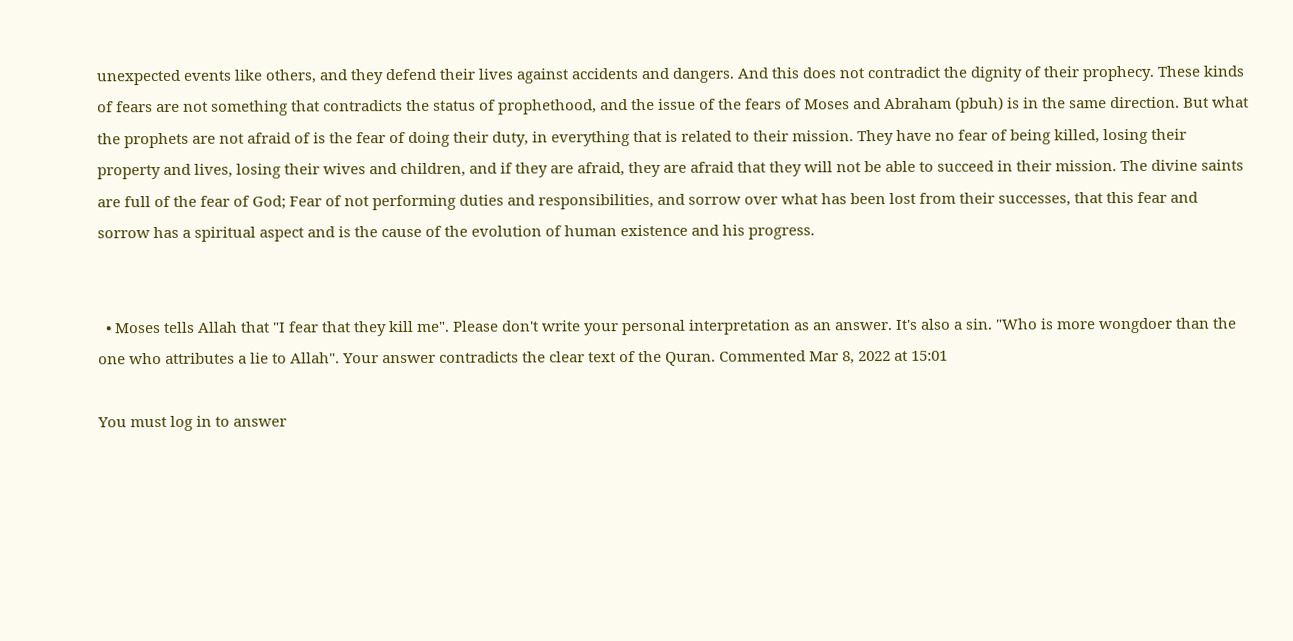unexpected events like others, and they defend their lives against accidents and dangers. And this does not contradict the dignity of their prophecy. These kinds of fears are not something that contradicts the status of prophethood, and the issue of the fears of Moses and Abraham (pbuh) is in the same direction. But what the prophets are not afraid of is the fear of doing their duty, in everything that is related to their mission. They have no fear of being killed, losing their property and lives, losing their wives and children, and if they are afraid, they are afraid that they will not be able to succeed in their mission. The divine saints are full of the fear of God; Fear of not performing duties and responsibilities, and sorrow over what has been lost from their successes, that this fear and sorrow has a spiritual aspect and is the cause of the evolution of human existence and his progress.


  • Moses tells Allah that "I fear that they kill me". Please don't write your personal interpretation as an answer. It's also a sin. "Who is more wongdoer than the one who attributes a lie to Allah". Your answer contradicts the clear text of the Quran. Commented Mar 8, 2022 at 15:01

You must log in to answer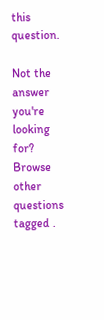this question.

Not the answer you're looking for? Browse other questions tagged .